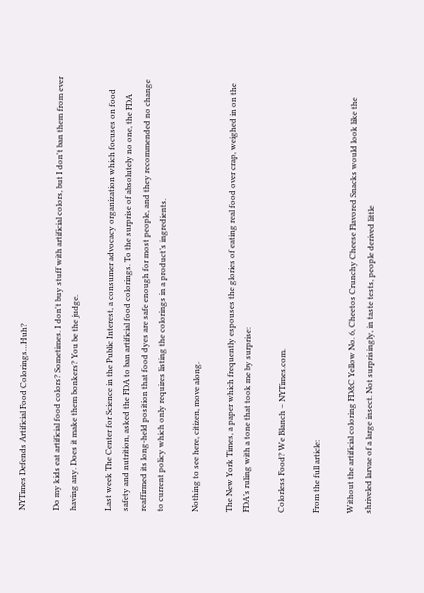NYTimes Defends Artificial Food Colorings…Huh?

Do my kids eat artificial food colors? Sometimes. I don't buy stuff with artificial colors, but I don't ban them from ever having any. Does it make them bonkers? You be the judge.

Last week The Center for Science in the Public Interest, a consumer advocacy organization which focuses on food safety and nutrition, asked the FDA to ban artificial food colorings. To the surprise of absolutely no one, the FDA reaffirmed its long-held position that food dyes are safe enough for most people, and they recommended no change to current policy which only requires listing the colorings in a product’s ingredients.

Nothing to see here, citizen, move along.

The New York Times, a paper which frequently espouses the glories of eating real food over crap, weighed in on the FDA’s ruling with a tone that took me by surprise:

Colorless Food? We Blanch – NYTimes.com.

From the full article:

Without the artificial coloring FD&C Yellow No. 6, Cheetos Crunchy Cheese Flavored Snacks would look like the shriveled larvae of a large insect. Not surprisingly, in taste tests, people derived little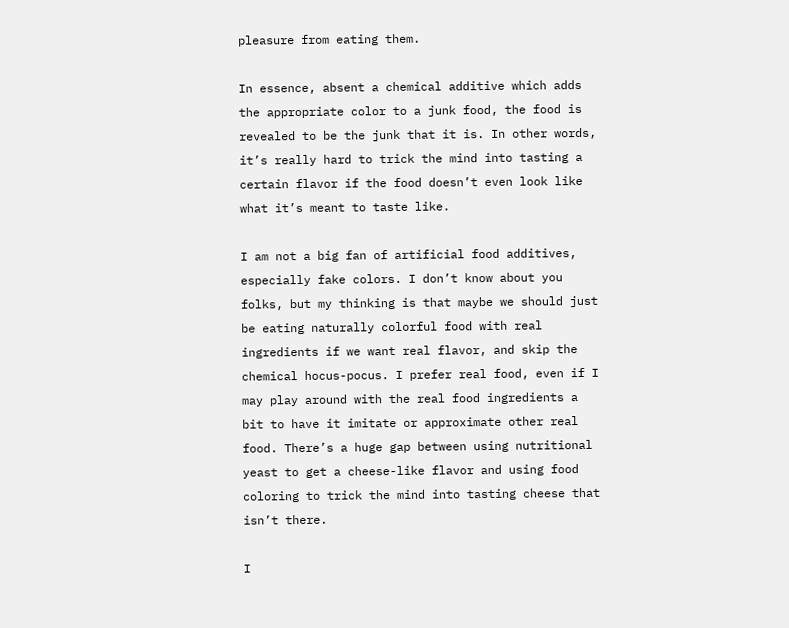pleasure from eating them.

In essence, absent a chemical additive which adds the appropriate color to a junk food, the food is revealed to be the junk that it is. In other words, it’s really hard to trick the mind into tasting a certain flavor if the food doesn’t even look like what it’s meant to taste like.

I am not a big fan of artificial food additives, especially fake colors. I don’t know about you folks, but my thinking is that maybe we should just be eating naturally colorful food with real ingredients if we want real flavor, and skip the chemical hocus-pocus. I prefer real food, even if I may play around with the real food ingredients a bit to have it imitate or approximate other real food. There’s a huge gap between using nutritional yeast to get a cheese-like flavor and using food coloring to trick the mind into tasting cheese that isn’t there.

I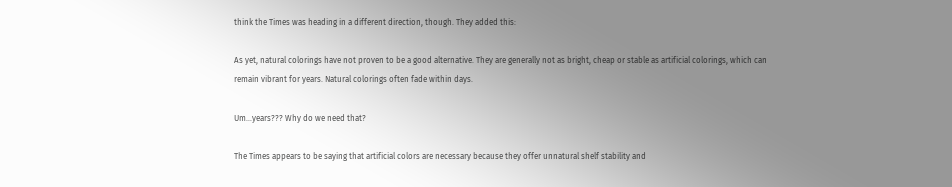think the Times was heading in a different direction, though. They added this:

As yet, natural colorings have not proven to be a good alternative. They are generally not as bright, cheap or stable as artificial colorings, which can remain vibrant for years. Natural colorings often fade within days.

Um…years??? Why do we need that?

The Times appears to be saying that artificial colors are necessary because they offer unnatural shelf stability and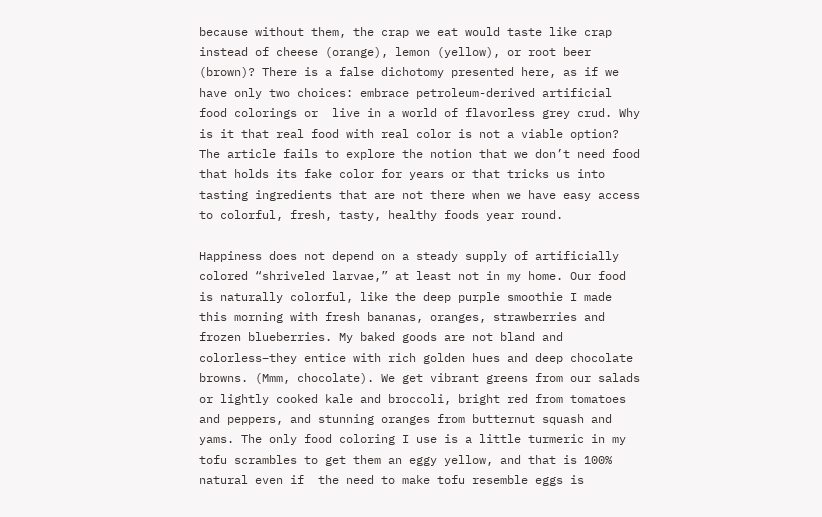because without them, the crap we eat would taste like crap instead of cheese (orange), lemon (yellow), or root beer (brown)? There is a false dichotomy presented here, as if we have only two choices: embrace petroleum-derived artificial food colorings or  live in a world of flavorless grey crud. Why is it that real food with real color is not a viable option? The article fails to explore the notion that we don’t need food that holds its fake color for years or that tricks us into tasting ingredients that are not there when we have easy access to colorful, fresh, tasty, healthy foods year round.

Happiness does not depend on a steady supply of artificially colored “shriveled larvae,” at least not in my home. Our food is naturally colorful, like the deep purple smoothie I made this morning with fresh bananas, oranges, strawberries and frozen blueberries. My baked goods are not bland and colorless–they entice with rich golden hues and deep chocolate browns. (Mmm, chocolate). We get vibrant greens from our salads or lightly cooked kale and broccoli, bright red from tomatoes and peppers, and stunning oranges from butternut squash and yams. The only food coloring I use is a little turmeric in my tofu scrambles to get them an eggy yellow, and that is 100% natural even if  the need to make tofu resemble eggs is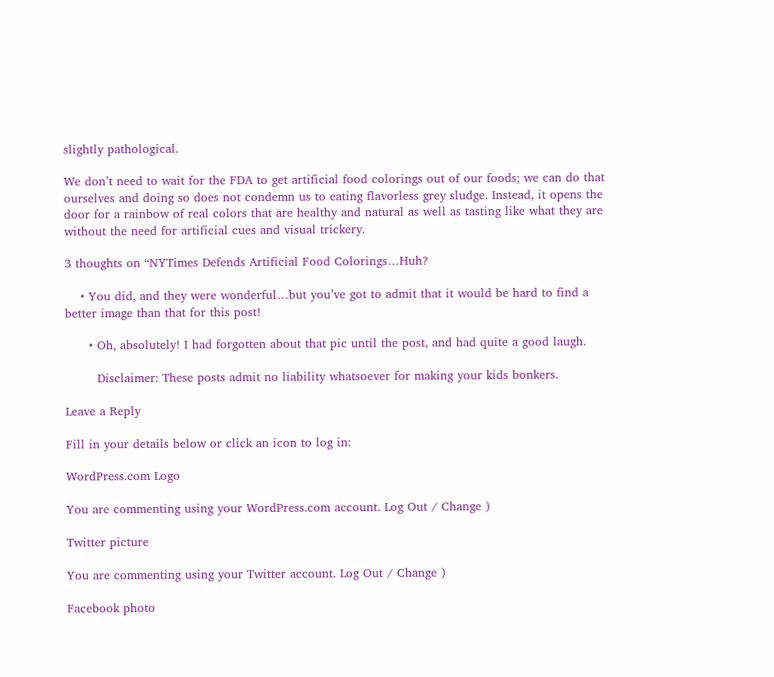slightly pathological.

We don’t need to wait for the FDA to get artificial food colorings out of our foods; we can do that ourselves and doing so does not condemn us to eating flavorless grey sludge. Instead, it opens the door for a rainbow of real colors that are healthy and natural as well as tasting like what they are without the need for artificial cues and visual trickery.

3 thoughts on “NYTimes Defends Artificial Food Colorings…Huh?

    • You did, and they were wonderful…but you’ve got to admit that it would be hard to find a better image than that for this post!

      • Oh, absolutely! I had forgotten about that pic until the post, and had quite a good laugh.

        Disclaimer: These posts admit no liability whatsoever for making your kids bonkers.

Leave a Reply

Fill in your details below or click an icon to log in:

WordPress.com Logo

You are commenting using your WordPress.com account. Log Out / Change )

Twitter picture

You are commenting using your Twitter account. Log Out / Change )

Facebook photo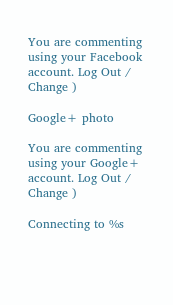You are commenting using your Facebook account. Log Out / Change )

Google+ photo

You are commenting using your Google+ account. Log Out / Change )

Connecting to %s